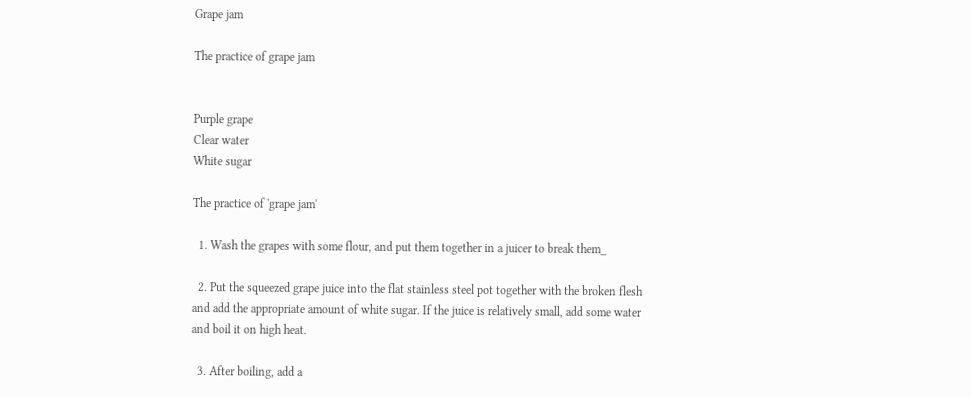Grape jam

The practice of grape jam


Purple grape
Clear water
White sugar

The practice of 'grape jam'

  1. Wash the grapes with some flour, and put them together in a juicer to break them_

  2. Put the squeezed grape juice into the flat stainless steel pot together with the broken flesh and add the appropriate amount of white sugar. If the juice is relatively small, add some water and boil it on high heat.

  3. After boiling, add a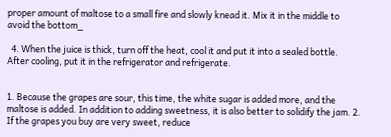proper amount of maltose to a small fire and slowly knead it. Mix it in the middle to avoid the bottom_

  4. When the juice is thick, turn off the heat, cool it and put it into a sealed bottle. After cooling, put it in the refrigerator and refrigerate.


1. Because the grapes are sour, this time, the white sugar is added more, and the maltose is added. In addition to adding sweetness, it is also better to solidify the jam. 2. If the grapes you buy are very sweet, reduce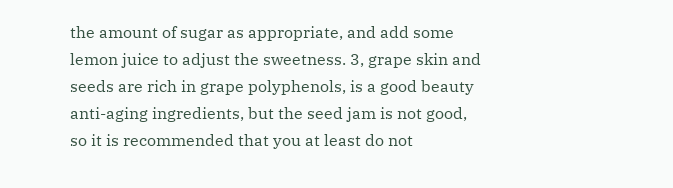the amount of sugar as appropriate, and add some lemon juice to adjust the sweetness. 3, grape skin and seeds are rich in grape polyphenols, is a good beauty anti-aging ingredients, but the seed jam is not good, so it is recommended that you at least do not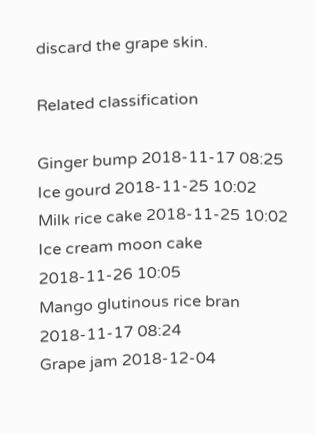discard the grape skin.

Related classification

Ginger bump 2018-11-17 08:25
Ice gourd 2018-11-25 10:02
Milk rice cake 2018-11-25 10:02
Ice cream moon cake 2018-11-26 10:05
Mango glutinous rice bran 2018-11-17 08:24
Grape jam 2018-12-04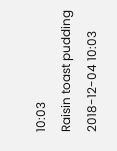10:03
Raisin toast pudding 2018-12-04 10:03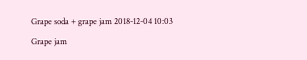Grape soda + grape jam 2018-12-04 10:03
Grape jam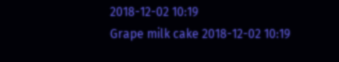2018-12-02 10:19
Grape milk cake 2018-12-02 10:19